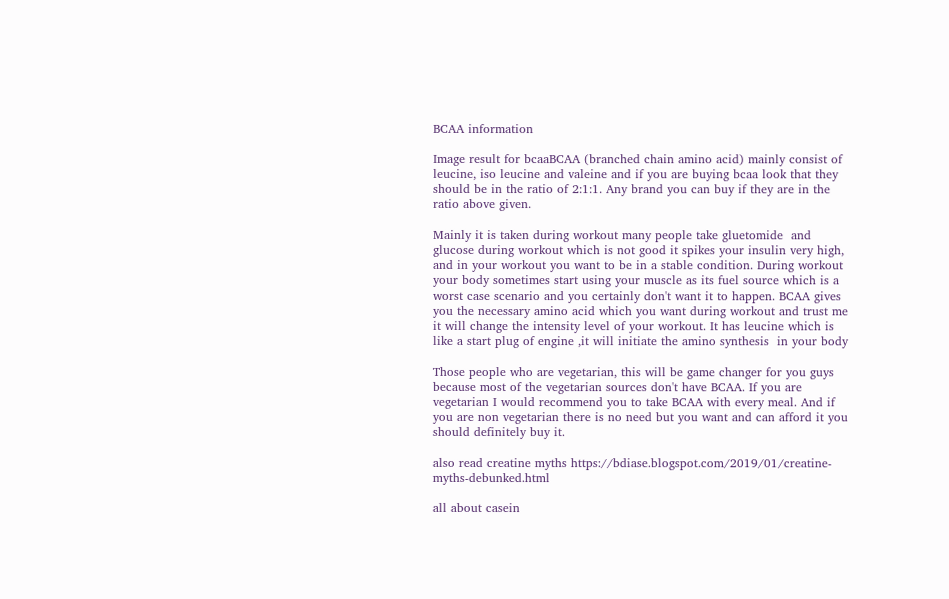BCAA information

Image result for bcaaBCAA (branched chain amino acid) mainly consist of leucine, iso leucine and valeine and if you are buying bcaa look that they should be in the ratio of 2:1:1. Any brand you can buy if they are in the ratio above given.

Mainly it is taken during workout many people take gluetomide  and glucose during workout which is not good it spikes your insulin very high, and in your workout you want to be in a stable condition. During workout your body sometimes start using your muscle as its fuel source which is a worst case scenario and you certainly don't want it to happen. BCAA gives you the necessary amino acid which you want during workout and trust me it will change the intensity level of your workout. It has leucine which is like a start plug of engine ,it will initiate the amino synthesis  in your body

Those people who are vegetarian, this will be game changer for you guys because most of the vegetarian sources don't have BCAA. If you are vegetarian I would recommend you to take BCAA with every meal. And if you are non vegetarian there is no need but you want and can afford it you should definitely buy it.

also read creatine myths https://bdiase.blogspot.com/2019/01/creatine-myths-debunked.html

all about casein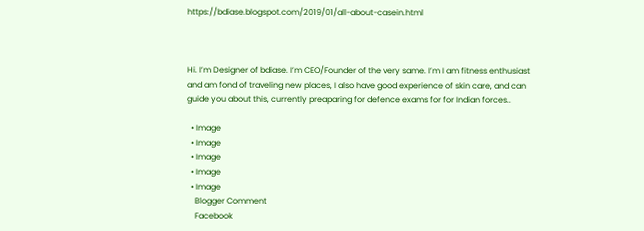https://bdiase.blogspot.com/2019/01/all-about-casein.html



Hi. I’m Designer of bdiase. I’m CEO/Founder of the very same. I’m I am fitness enthusiast and am fond of traveling new places, I also have good experience of skin care, and can guide you about this, currently preaparing for defence exams for for Indian forces..

  • Image
  • Image
  • Image
  • Image
  • Image
    Blogger Comment
    Facebook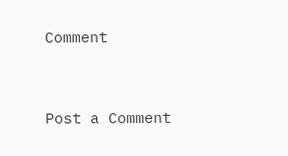Comment


Post a Comment